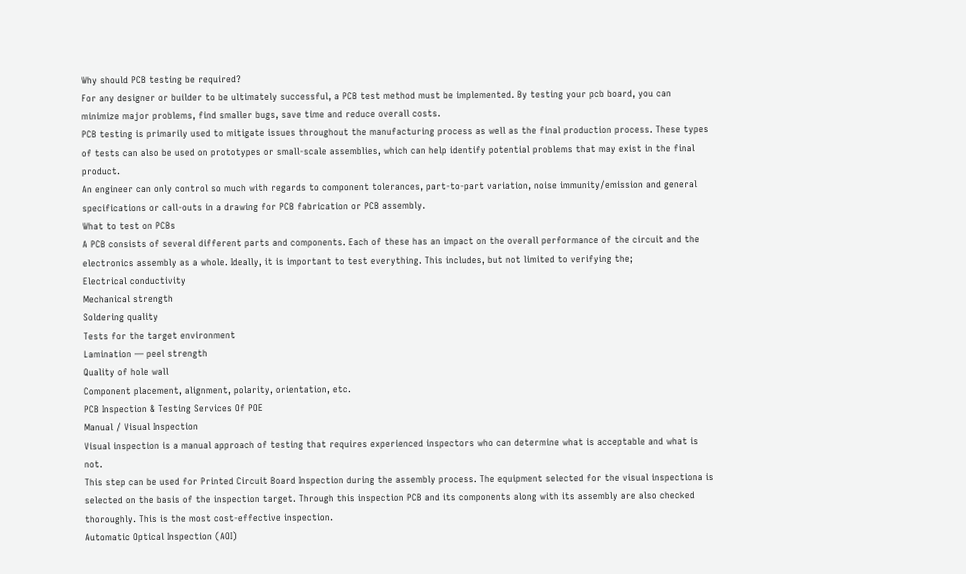Why should PCB testing be required?
For any designer or builder to be ultimately successful, a PCB test method must be implemented. By testing your pcb board, you can minimize major problems, find smaller bugs, save time and reduce overall costs.
PCB testing is primarily used to mitigate issues throughout the manufacturing process as well as the final production process. These types of tests can also be used on prototypes or small-scale assemblies, which can help identify potential problems that may exist in the final product.
An engineer can only control so much with regards to component tolerances, part-to-part variation, noise immunity/emission and general specifications or call-outs in a drawing for PCB fabrication or PCB assembly.
What to test on PCBs
A PCB consists of several different parts and components. Each of these has an impact on the overall performance of the circuit and the electronics assembly as a whole. Ideally, it is important to test everything. This includes, but not limited to verifying the;
Electrical conductivity
Mechanical strength
Soldering quality
Tests for the target environment
Lamination — peel strength
Quality of hole wall
Component placement, alignment, polarity, orientation, etc.
PCB Inspection & Testing Services Of POE
Manual / Visual Inspection
Visual inspection is a manual approach of testing that requires experienced inspectors who can determine what is acceptable and what is not.
This step can be used for Printed Circuit Board Inspection during the assembly process. The equipment selected for the visual inspectiona is selected on the basis of the inspection target. Through this inspection PCB and its components along with its assembly are also checked thoroughly. This is the most cost-effective inspection.
Automatic Optical Inspection (AOI)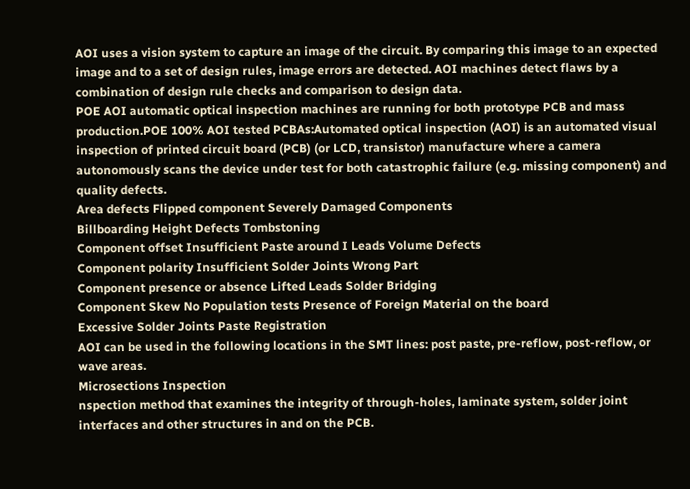AOI uses a vision system to capture an image of the circuit. By comparing this image to an expected image and to a set of design rules, image errors are detected. AOI machines detect flaws by a combination of design rule checks and comparison to design data.
POE AOI automatic optical inspection machines are running for both prototype PCB and mass production.POE 100% AOI tested PCBAs:Automated optical inspection (AOI) is an automated visual inspection of printed circuit board (PCB) (or LCD, transistor) manufacture where a camera autonomously scans the device under test for both catastrophic failure (e.g. missing component) and quality defects.
Area defects Flipped component Severely Damaged Components
Billboarding Height Defects Tombstoning
Component offset Insufficient Paste around I Leads Volume Defects
Component polarity Insufficient Solder Joints Wrong Part
Component presence or absence Lifted Leads Solder Bridging
Component Skew No Population tests Presence of Foreign Material on the board
Excessive Solder Joints Paste Registration
AOI can be used in the following locations in the SMT lines: post paste, pre-reflow, post-reflow, or wave areas.
Microsections Inspection
nspection method that examines the integrity of through-holes, laminate system, solder joint interfaces and other structures in and on the PCB.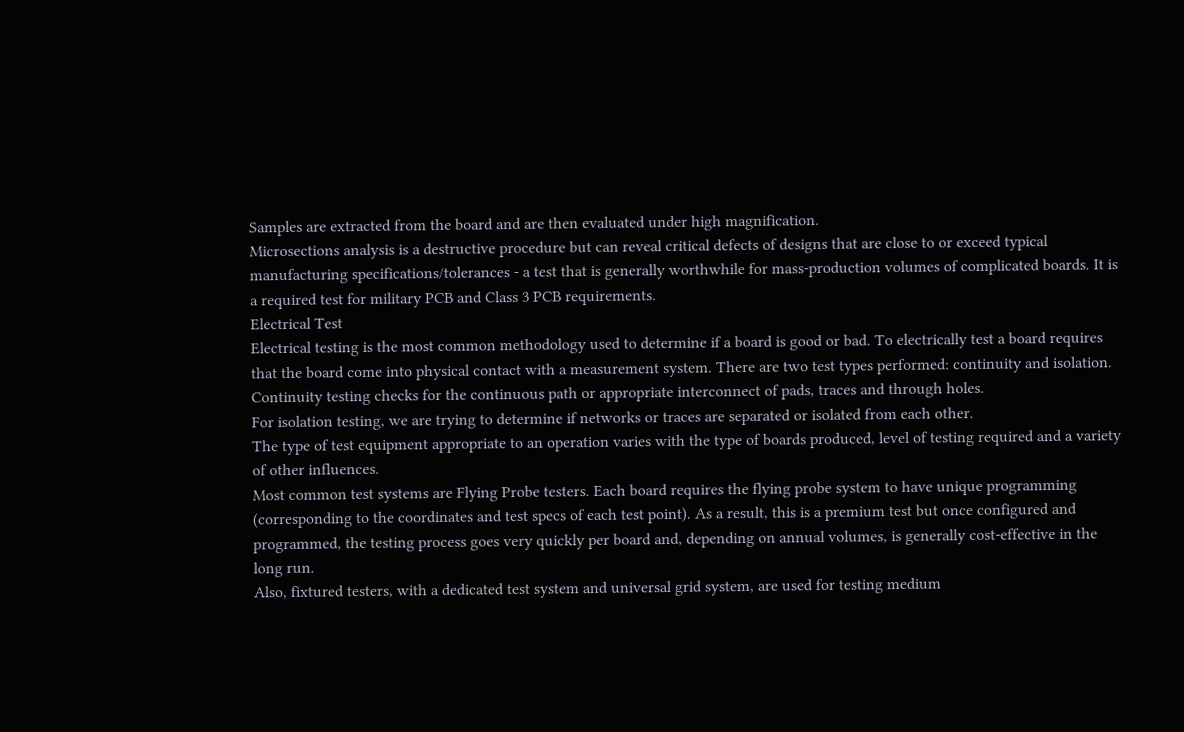Samples are extracted from the board and are then evaluated under high magnification.
Microsections analysis is a destructive procedure but can reveal critical defects of designs that are close to or exceed typical manufacturing specifications/tolerances - a test that is generally worthwhile for mass-production volumes of complicated boards. It is a required test for military PCB and Class 3 PCB requirements.
Electrical Test
Electrical testing is the most common methodology used to determine if a board is good or bad. To electrically test a board requires that the board come into physical contact with a measurement system. There are two test types performed: continuity and isolation.
Continuity testing checks for the continuous path or appropriate interconnect of pads, traces and through holes.
For isolation testing, we are trying to determine if networks or traces are separated or isolated from each other.
The type of test equipment appropriate to an operation varies with the type of boards produced, level of testing required and a variety of other influences.
Most common test systems are Flying Probe testers. Each board requires the flying probe system to have unique programming (corresponding to the coordinates and test specs of each test point). As a result, this is a premium test but once configured and programmed, the testing process goes very quickly per board and, depending on annual volumes, is generally cost-effective in the long run.
Also, fixtured testers, with a dedicated test system and universal grid system, are used for testing medium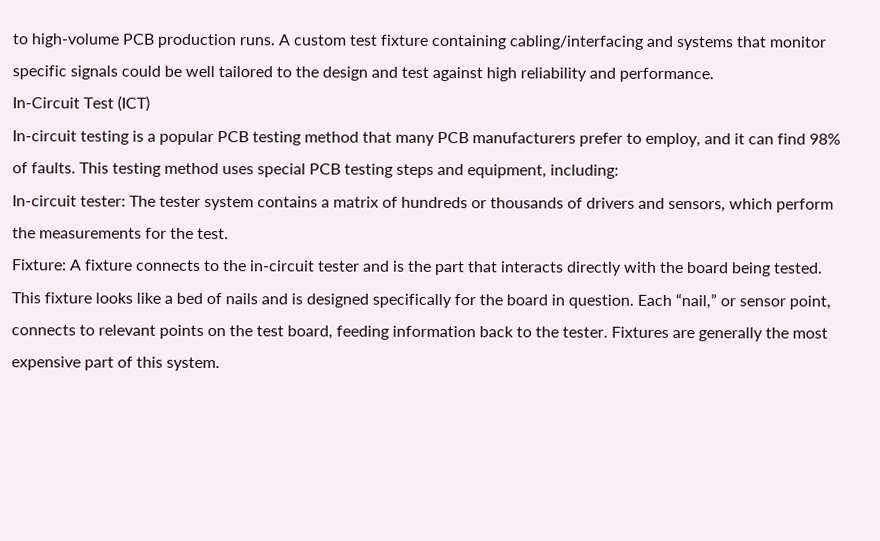to high-volume PCB production runs. A custom test fixture containing cabling/interfacing and systems that monitor specific signals could be well tailored to the design and test against high reliability and performance.
In-Circuit Test (ICT)
In-circuit testing is a popular PCB testing method that many PCB manufacturers prefer to employ, and it can find 98% of faults. This testing method uses special PCB testing steps and equipment, including:
In-circuit tester: The tester system contains a matrix of hundreds or thousands of drivers and sensors, which perform the measurements for the test.
Fixture: A fixture connects to the in-circuit tester and is the part that interacts directly with the board being tested. This fixture looks like a bed of nails and is designed specifically for the board in question. Each “nail,” or sensor point, connects to relevant points on the test board, feeding information back to the tester. Fixtures are generally the most expensive part of this system.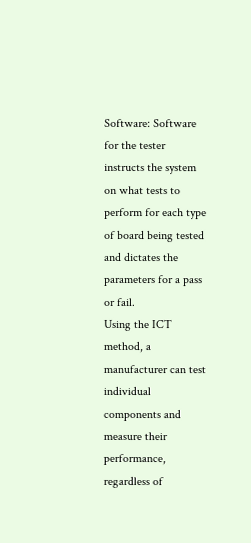Software: Software for the tester instructs the system on what tests to perform for each type of board being tested and dictates the parameters for a pass or fail.
Using the ICT method, a manufacturer can test individual components and measure their performance, regardless of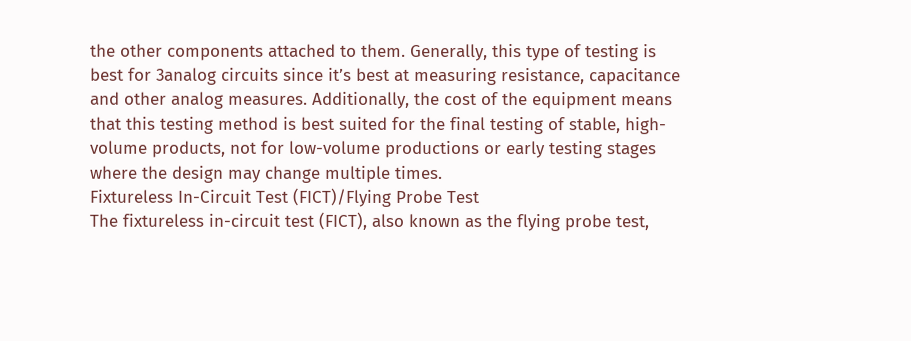the other components attached to them. Generally, this type of testing is best for 3analog circuits since it’s best at measuring resistance, capacitance and other analog measures. Additionally, the cost of the equipment means that this testing method is best suited for the final testing of stable, high-volume products, not for low-volume productions or early testing stages where the design may change multiple times.
Fixtureless In-Circuit Test (FICT)/Flying Probe Test
The fixtureless in-circuit test (FICT), also known as the flying probe test,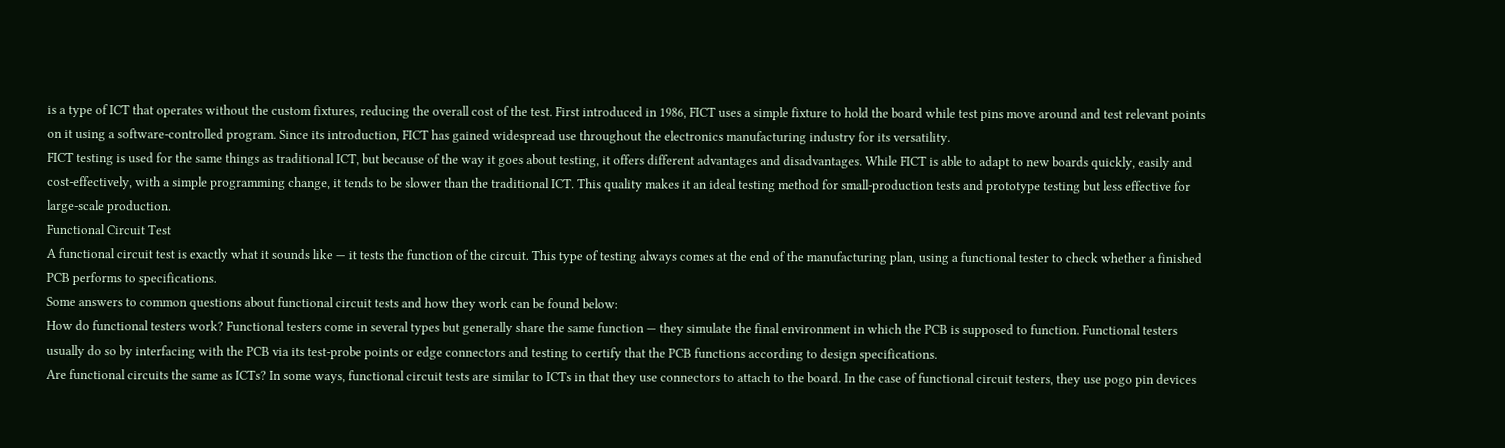is a type of ICT that operates without the custom fixtures, reducing the overall cost of the test. First introduced in 1986, FICT uses a simple fixture to hold the board while test pins move around and test relevant points on it using a software-controlled program. Since its introduction, FICT has gained widespread use throughout the electronics manufacturing industry for its versatility.
FICT testing is used for the same things as traditional ICT, but because of the way it goes about testing, it offers different advantages and disadvantages. While FICT is able to adapt to new boards quickly, easily and cost-effectively, with a simple programming change, it tends to be slower than the traditional ICT. This quality makes it an ideal testing method for small-production tests and prototype testing but less effective for large-scale production.
Functional Circuit Test
A functional circuit test is exactly what it sounds like — it tests the function of the circuit. This type of testing always comes at the end of the manufacturing plan, using a functional tester to check whether a finished PCB performs to specifications.
Some answers to common questions about functional circuit tests and how they work can be found below:
How do functional testers work? Functional testers come in several types but generally share the same function — they simulate the final environment in which the PCB is supposed to function. Functional testers usually do so by interfacing with the PCB via its test-probe points or edge connectors and testing to certify that the PCB functions according to design specifications.
Are functional circuits the same as ICTs? In some ways, functional circuit tests are similar to ICTs in that they use connectors to attach to the board. In the case of functional circuit testers, they use pogo pin devices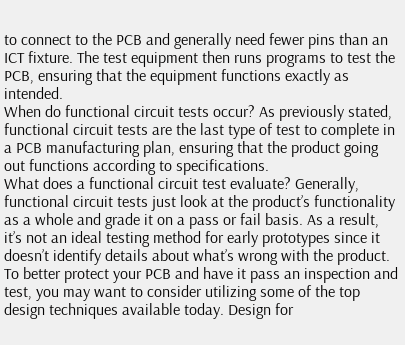to connect to the PCB and generally need fewer pins than an ICT fixture. The test equipment then runs programs to test the PCB, ensuring that the equipment functions exactly as intended.
When do functional circuit tests occur? As previously stated, functional circuit tests are the last type of test to complete in a PCB manufacturing plan, ensuring that the product going out functions according to specifications.
What does a functional circuit test evaluate? Generally, functional circuit tests just look at the product’s functionality as a whole and grade it on a pass or fail basis. As a result, it’s not an ideal testing method for early prototypes since it doesn’t identify details about what’s wrong with the product.
To better protect your PCB and have it pass an inspection and test, you may want to consider utilizing some of the top design techniques available today. Design for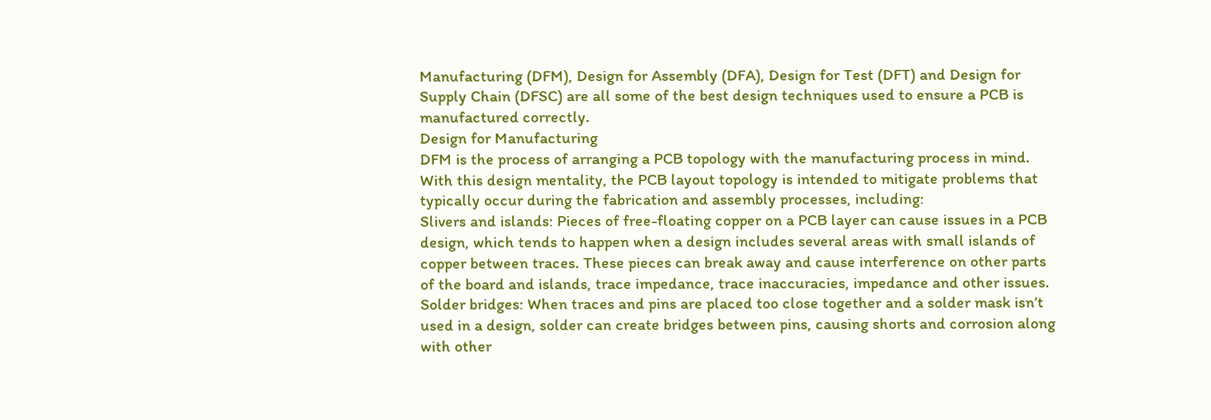Manufacturing (DFM), Design for Assembly (DFA), Design for Test (DFT) and Design for Supply Chain (DFSC) are all some of the best design techniques used to ensure a PCB is manufactured correctly.
Design for Manufacturing
DFM is the process of arranging a PCB topology with the manufacturing process in mind. With this design mentality, the PCB layout topology is intended to mitigate problems that typically occur during the fabrication and assembly processes, including:
Slivers and islands: Pieces of free-floating copper on a PCB layer can cause issues in a PCB design, which tends to happen when a design includes several areas with small islands of copper between traces. These pieces can break away and cause interference on other parts of the board and islands, trace impedance, trace inaccuracies, impedance and other issues.
Solder bridges: When traces and pins are placed too close together and a solder mask isn’t used in a design, solder can create bridges between pins, causing shorts and corrosion along with other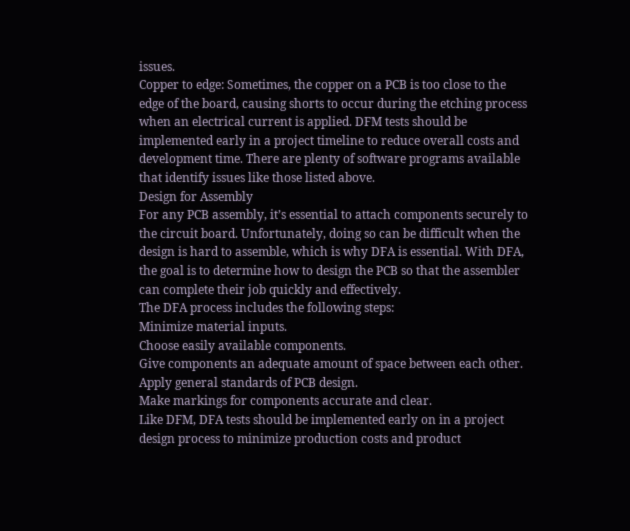issues.
Copper to edge: Sometimes, the copper on a PCB is too close to the edge of the board, causing shorts to occur during the etching process when an electrical current is applied. DFM tests should be implemented early in a project timeline to reduce overall costs and development time. There are plenty of software programs available that identify issues like those listed above.
Design for Assembly
For any PCB assembly, it’s essential to attach components securely to the circuit board. Unfortunately, doing so can be difficult when the design is hard to assemble, which is why DFA is essential. With DFA, the goal is to determine how to design the PCB so that the assembler can complete their job quickly and effectively.
The DFA process includes the following steps:
Minimize material inputs.
Choose easily available components.
Give components an adequate amount of space between each other.
Apply general standards of PCB design.
Make markings for components accurate and clear.
Like DFM, DFA tests should be implemented early on in a project design process to minimize production costs and product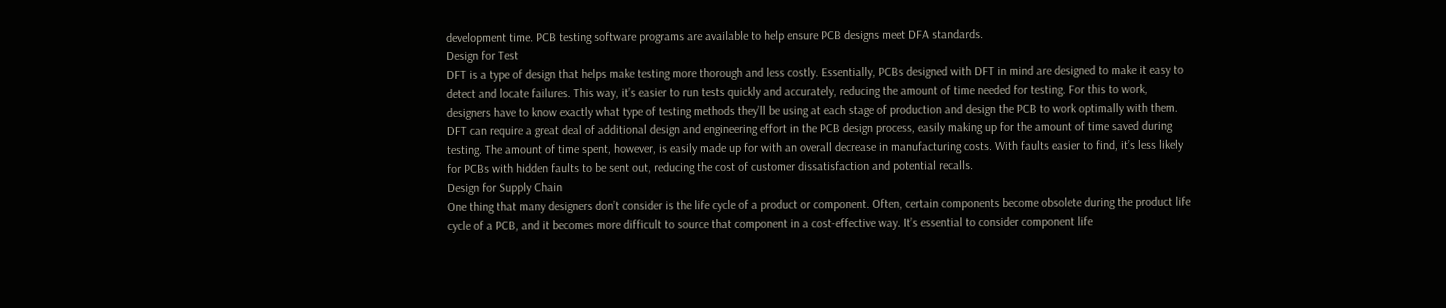development time. PCB testing software programs are available to help ensure PCB designs meet DFA standards.
Design for Test
DFT is a type of design that helps make testing more thorough and less costly. Essentially, PCBs designed with DFT in mind are designed to make it easy to detect and locate failures. This way, it’s easier to run tests quickly and accurately, reducing the amount of time needed for testing. For this to work, designers have to know exactly what type of testing methods they’ll be using at each stage of production and design the PCB to work optimally with them.
DFT can require a great deal of additional design and engineering effort in the PCB design process, easily making up for the amount of time saved during testing. The amount of time spent, however, is easily made up for with an overall decrease in manufacturing costs. With faults easier to find, it’s less likely for PCBs with hidden faults to be sent out, reducing the cost of customer dissatisfaction and potential recalls.
Design for Supply Chain
One thing that many designers don’t consider is the life cycle of a product or component. Often, certain components become obsolete during the product life cycle of a PCB, and it becomes more difficult to source that component in a cost-effective way. It’s essential to consider component life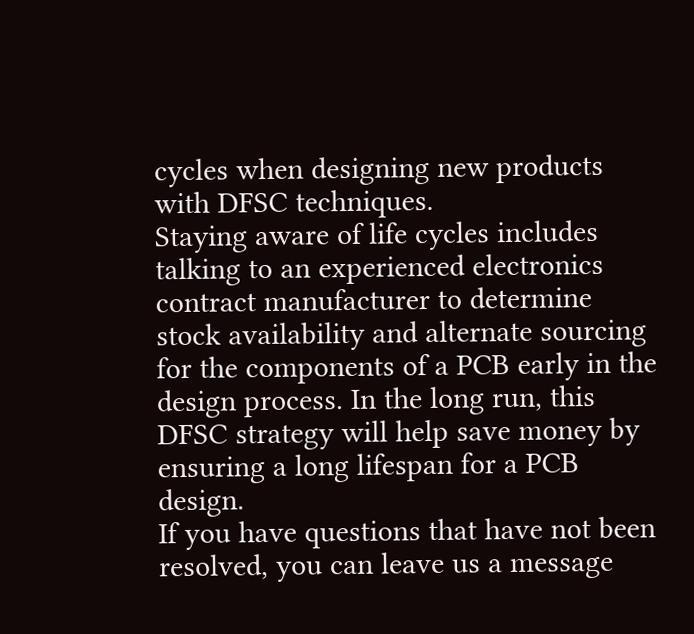cycles when designing new products with DFSC techniques.
Staying aware of life cycles includes talking to an experienced electronics contract manufacturer to determine stock availability and alternate sourcing for the components of a PCB early in the design process. In the long run, this DFSC strategy will help save money by ensuring a long lifespan for a PCB design.
If you have questions that have not been resolved, you can leave us a message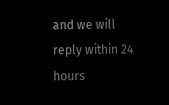and we will reply within 24 hours